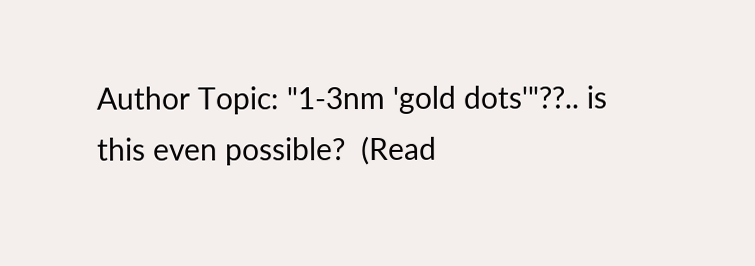Author Topic: "1-3nm 'gold dots'"??.. is this even possible?  (Read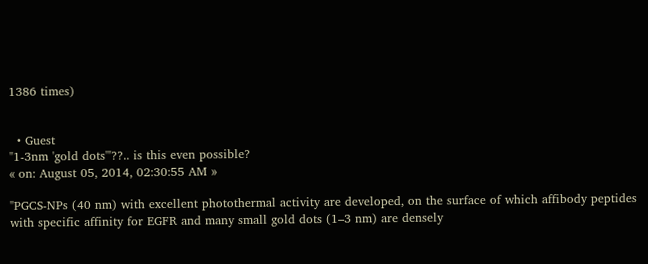1386 times)


  • Guest
"1-3nm 'gold dots'"??.. is this even possible?
« on: August 05, 2014, 02:30:55 AM »

"PGCS-NPs (40 nm) with excellent photothermal activity are developed, on the surface of which affibody peptides with specific affinity for EGFR and many small gold dots (1–3 nm) are densely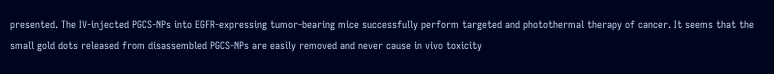presented. The IV-injected PGCS-NPs into EGFR-expressing tumor-bearing mice successfully perform targeted and photothermal therapy of cancer. It seems that the small gold dots released from disassembled PGCS-NPs are easily removed and never cause in vivo toxicity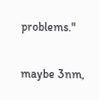problems."

maybe 3nm,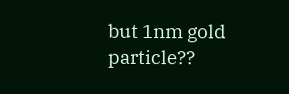but 1nm gold particle??